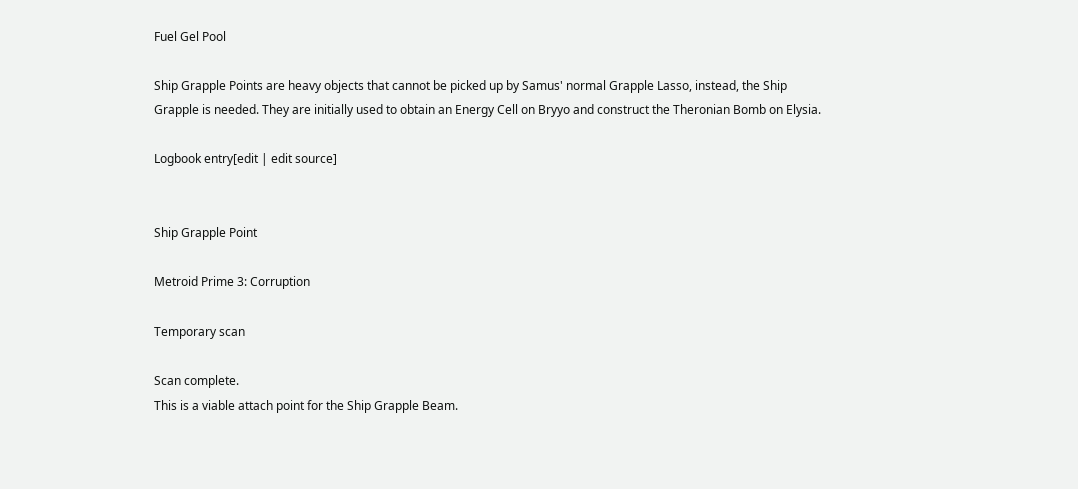Fuel Gel Pool

Ship Grapple Points are heavy objects that cannot be picked up by Samus' normal Grapple Lasso, instead, the Ship Grapple is needed. They are initially used to obtain an Energy Cell on Bryyo and construct the Theronian Bomb on Elysia.

Logbook entry[edit | edit source]


Ship Grapple Point

Metroid Prime 3: Corruption

Temporary scan

Scan complete.
This is a viable attach point for the Ship Grapple Beam.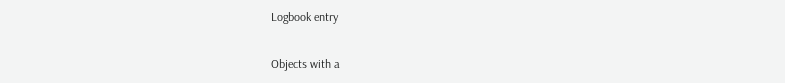Logbook entry

Objects with a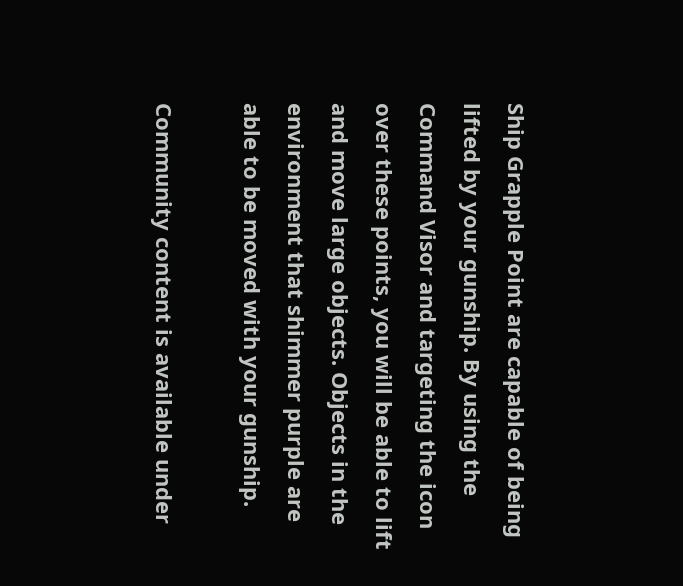Ship Grapple Point are capable of being lifted by your gunship. By using the Command Visor and targeting the icon over these points, you will be able to lift and move large objects. Objects in the environment that shimmer purple are able to be moved with your gunship.

Community content is available under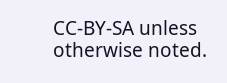CC-BY-SA unless otherwise noted.